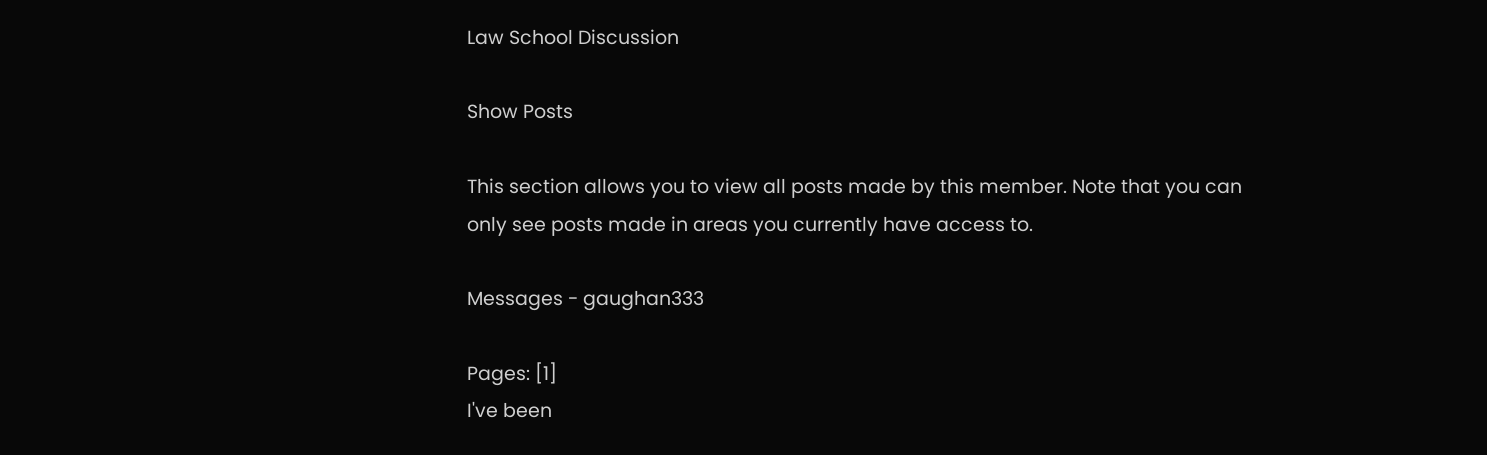Law School Discussion

Show Posts

This section allows you to view all posts made by this member. Note that you can only see posts made in areas you currently have access to.

Messages - gaughan333

Pages: [1]
I've been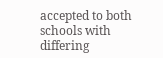accepted to both schools with differing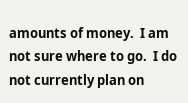amounts of money.  I am not sure where to go.  I do not currently plan on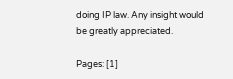doing IP law. Any insight would be greatly appreciated.

Pages: [1]